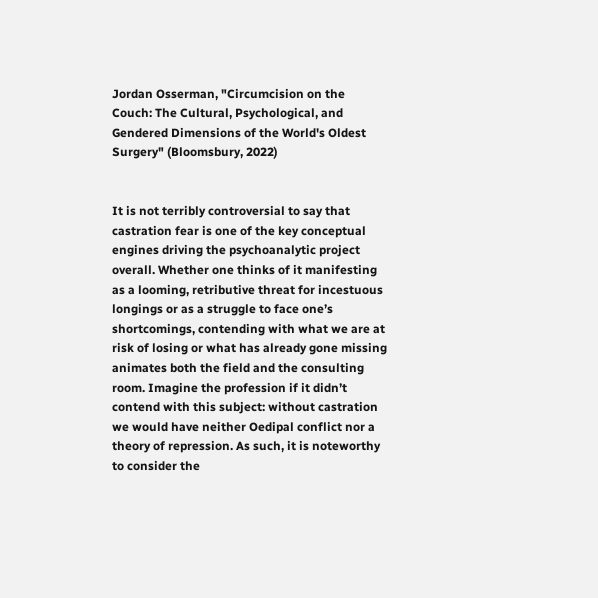Jordan Osserman, "Circumcision on the Couch: The Cultural, Psychological, and Gendered Dimensions of the World's Oldest Surgery" (Bloomsbury, 2022)


It is not terribly controversial to say that castration fear is one of the key conceptual engines driving the psychoanalytic project overall. Whether one thinks of it manifesting as a looming, retributive threat for incestuous longings or as a struggle to face one’s shortcomings, contending with what we are at risk of losing or what has already gone missing animates both the field and the consulting room. Imagine the profession if it didn’t contend with this subject: without castration we would have neither Oedipal conflict nor a theory of repression. As such, it is noteworthy to consider the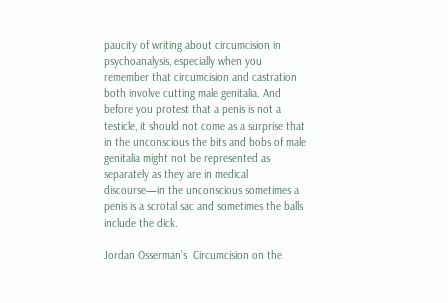paucity of writing about circumcision in psychoanalysis, especially when you remember that circumcision and castration both involve cutting male genitalia. And before you protest that a penis is not a testicle, it should not come as a surprise that in the unconscious the bits and bobs of male genitalia might not be represented as separately as they are in medical discourse—in the unconscious sometimes a penis is a scrotal sac and sometimes the balls include the dick.

Jordan Osserman’s  Circumcision on the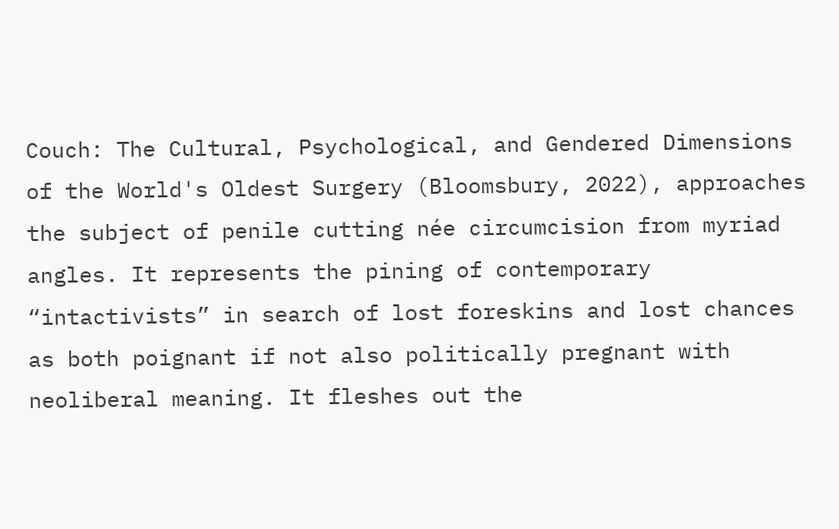Couch: The Cultural, Psychological, and Gendered Dimensions of the World's Oldest Surgery (Bloomsbury, 2022), approaches the subject of penile cutting née circumcision from myriad angles. It represents the pining of contemporary “intactivists” in search of lost foreskins and lost chances as both poignant if not also politically pregnant with neoliberal meaning. It fleshes out the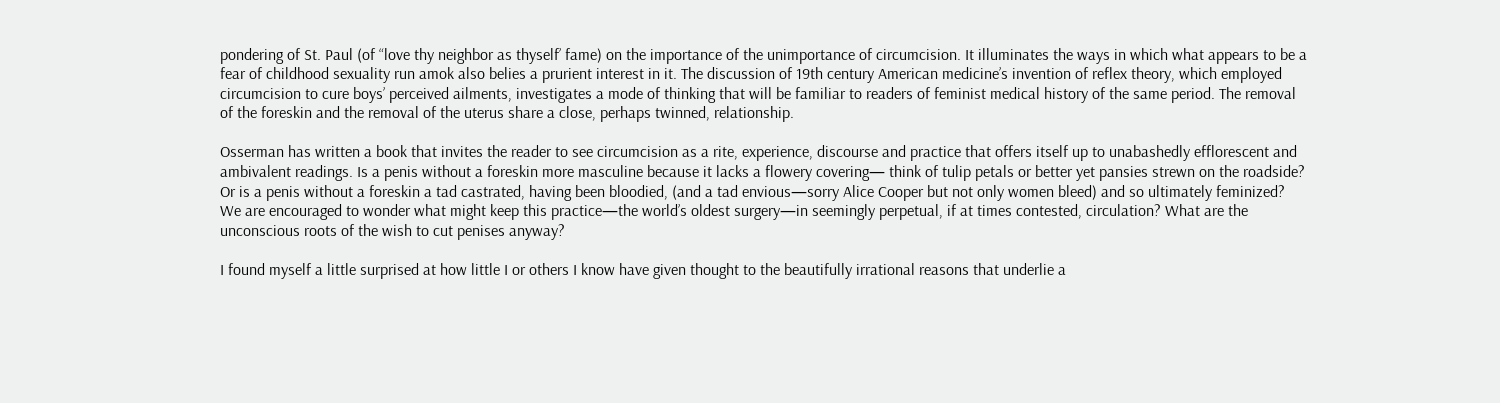pondering of St. Paul (of “love thy neighbor as thyself’ fame) on the importance of the unimportance of circumcision. It illuminates the ways in which what appears to be a fear of childhood sexuality run amok also belies a prurient interest in it. The discussion of 19th century American medicine’s invention of reflex theory, which employed circumcision to cure boys’ perceived ailments, investigates a mode of thinking that will be familiar to readers of feminist medical history of the same period. The removal of the foreskin and the removal of the uterus share a close, perhaps twinned, relationship.

Osserman has written a book that invites the reader to see circumcision as a rite, experience, discourse and practice that offers itself up to unabashedly efflorescent and ambivalent readings. Is a penis without a foreskin more masculine because it lacks a flowery covering— think of tulip petals or better yet pansies strewn on the roadside? Or is a penis without a foreskin a tad castrated, having been bloodied, (and a tad envious—sorry Alice Cooper but not only women bleed) and so ultimately feminized? We are encouraged to wonder what might keep this practice—the world’s oldest surgery—in seemingly perpetual, if at times contested, circulation? What are the unconscious roots of the wish to cut penises anyway?

I found myself a little surprised at how little I or others I know have given thought to the beautifully irrational reasons that underlie a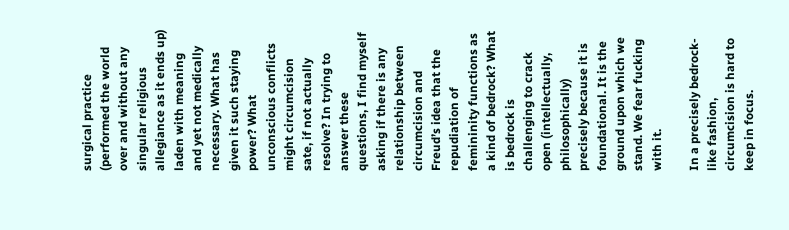surgical practice (performed the world over and without any singular religious allegiance as it ends up) laden with meaning and yet not medically necessary. What has given it such staying power? What unconscious conflicts might circumcision sate, if not actually resolve? In trying to answer these questions, I find myself asking if there is any relationship between circumcision and Freud’s idea that the repudiation of femininity functions as a kind of bedrock? What is bedrock is challenging to crack open (intellectually, philosophically) precisely because it is foundational. It is the ground upon which we stand. We fear fucking with it.

In a precisely bedrock-like fashion, circumcision is hard to keep in focus.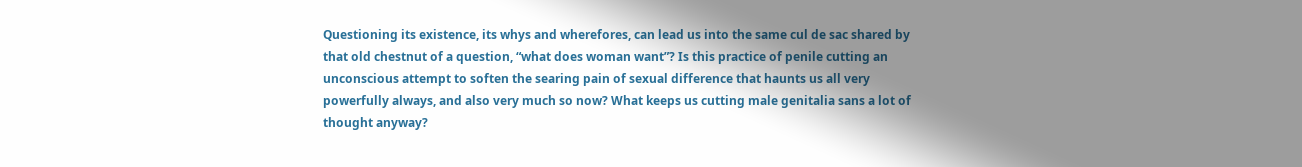Questioning its existence, its whys and wherefores, can lead us into the same cul de sac shared by that old chestnut of a question, “what does woman want”? Is this practice of penile cutting an unconscious attempt to soften the searing pain of sexual difference that haunts us all very powerfully always, and also very much so now? What keeps us cutting male genitalia sans a lot of thought anyway?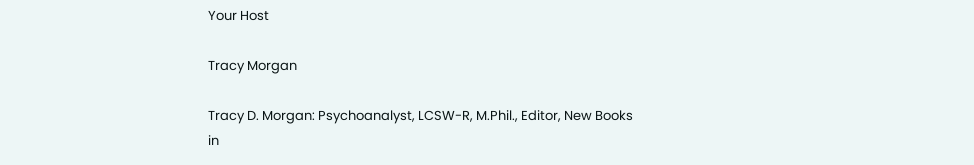Your Host

Tracy Morgan

Tracy D. Morgan: Psychoanalyst, LCSW-R, M.Phil., Editor, New Books in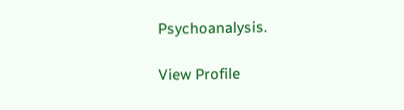Psychoanalysis.

View Profile